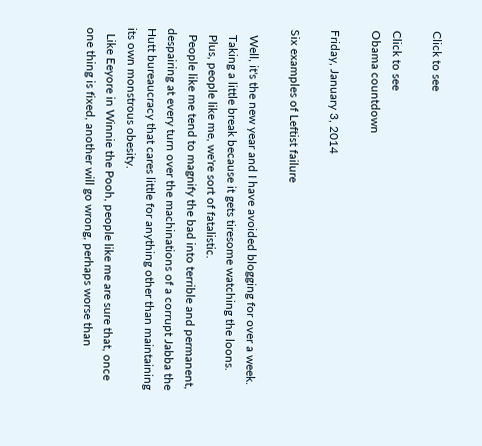Click to see

Click to see
Obama countdown

Friday, January 3, 2014

Six examples of Leftist failure

  Well, it's the new year and I have avoided blogging for over a week.
  Taking a little break because it gets tiresome watching the loons.
  Plus, people like me, we're sort of fatalistic.
  People like me tend to magnify the bad into terrible and permanent, despairing at every turn over the machinations of a corrupt Jabba the Hutt bureaucracy that cares little for anything other than maintaining its own monstrous obesity.
  Like Eeyore in Winnie the Pooh, people like me are sure that, once one thing is fixed, another will go wrong, perhaps worse than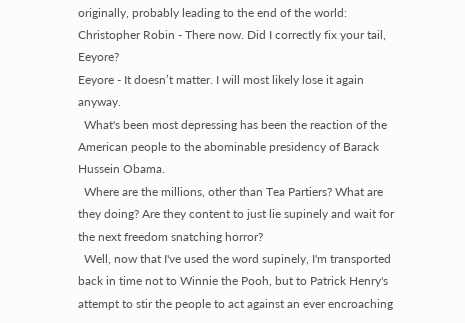originally, probably leading to the end of the world:
Christopher Robin - There now. Did I correctly fix your tail, Eeyore?
Eeyore - It doesn’t matter. I will most likely lose it again anyway.
  What's been most depressing has been the reaction of the American people to the abominable presidency of Barack Hussein Obama.
  Where are the millions, other than Tea Partiers? What are they doing? Are they content to just lie supinely and wait for the next freedom snatching horror?
  Well, now that I've used the word supinely, I'm transported back in time not to Winnie the Pooh, but to Patrick Henry's attempt to stir the people to act against an ever encroaching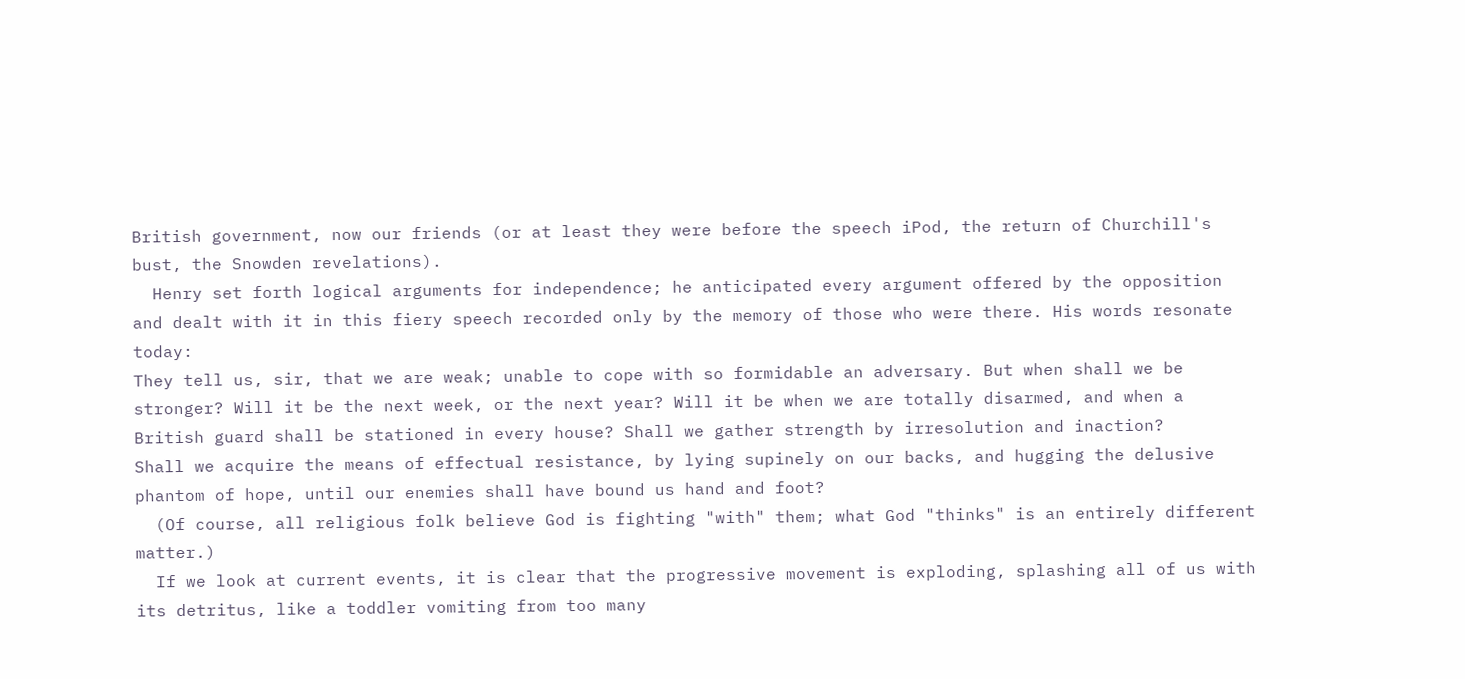British government, now our friends (or at least they were before the speech iPod, the return of Churchill's bust, the Snowden revelations).
  Henry set forth logical arguments for independence; he anticipated every argument offered by the opposition and dealt with it in this fiery speech recorded only by the memory of those who were there. His words resonate today:
They tell us, sir, that we are weak; unable to cope with so formidable an adversary. But when shall we be stronger? Will it be the next week, or the next year? Will it be when we are totally disarmed, and when a British guard shall be stationed in every house? Shall we gather strength by irresolution and inaction?
Shall we acquire the means of effectual resistance, by lying supinely on our backs, and hugging the delusive phantom of hope, until our enemies shall have bound us hand and foot?
  (Of course, all religious folk believe God is fighting "with" them; what God "thinks" is an entirely different matter.)
  If we look at current events, it is clear that the progressive movement is exploding, splashing all of us with its detritus, like a toddler vomiting from too many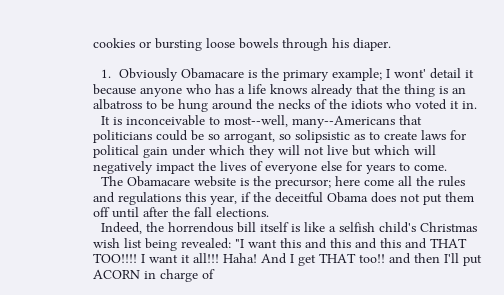cookies or bursting loose bowels through his diaper.

  1.  Obviously Obamacare is the primary example; I wont' detail it because anyone who has a life knows already that the thing is an albatross to be hung around the necks of the idiots who voted it in.
  It is inconceivable to most--well, many--Americans that politicians could be so arrogant, so solipsistic as to create laws for political gain under which they will not live but which will negatively impact the lives of everyone else for years to come.
  The Obamacare website is the precursor; here come all the rules and regulations this year, if the deceitful Obama does not put them off until after the fall elections.
  Indeed, the horrendous bill itself is like a selfish child's Christmas wish list being revealed: "I want this and this and this and THAT TOO!!!! I want it all!!! Haha! And I get THAT too!! and then I'll put ACORN in charge of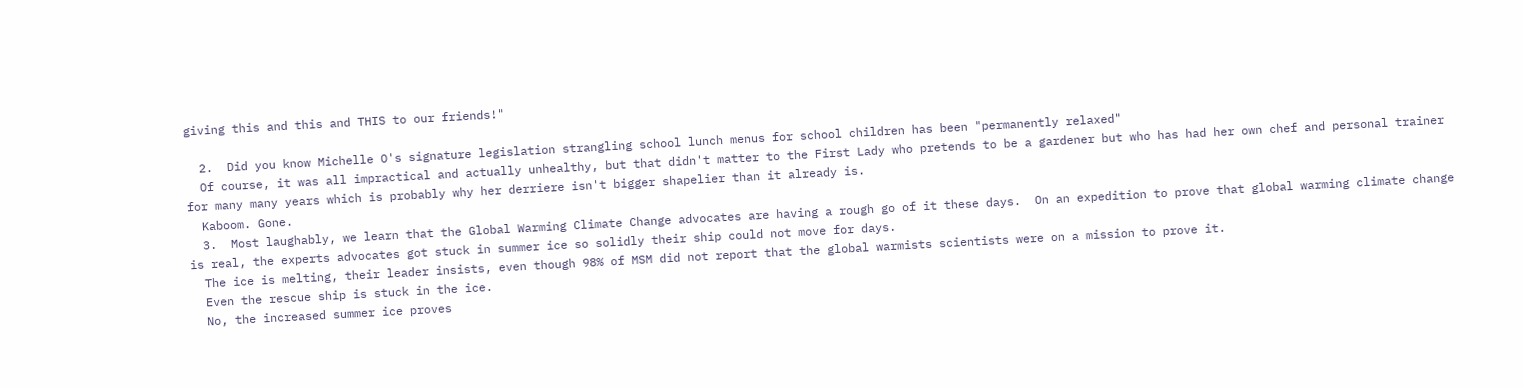giving this and this and THIS to our friends!"

  2.  Did you know Michelle O's signature legislation strangling school lunch menus for school children has been "permanently relaxed"
  Of course, it was all impractical and actually unhealthy, but that didn't matter to the First Lady who pretends to be a gardener but who has had her own chef and personal trainer for many many years which is probably why her derriere isn't bigger shapelier than it already is.
  Kaboom. Gone.
  3.  Most laughably, we learn that the Global Warming Climate Change advocates are having a rough go of it these days.  On an expedition to prove that global warming climate change is real, the experts advocates got stuck in summer ice so solidly their ship could not move for days.
  The ice is melting, their leader insists, even though 98% of MSM did not report that the global warmists scientists were on a mission to prove it.
  Even the rescue ship is stuck in the ice.
  No, the increased summer ice proves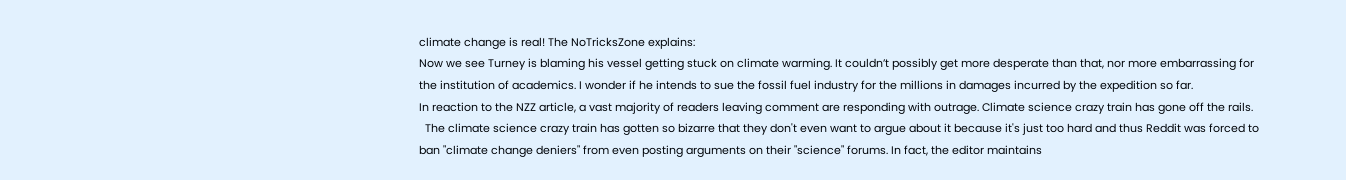climate change is real! The NoTricksZone explains:
Now we see Turney is blaming his vessel getting stuck on climate warming. It couldn’t possibly get more desperate than that, nor more embarrassing for the institution of academics. I wonder if he intends to sue the fossil fuel industry for the millions in damages incurred by the expedition so far.
In reaction to the NZZ article, a vast majority of readers leaving comment are responding with outrage. Climate science crazy train has gone off the rails.
  The climate science crazy train has gotten so bizarre that they don't even want to argue about it because it's just too hard and thus Reddit was forced to ban "climate change deniers" from even posting arguments on their "science" forums. In fact, the editor maintains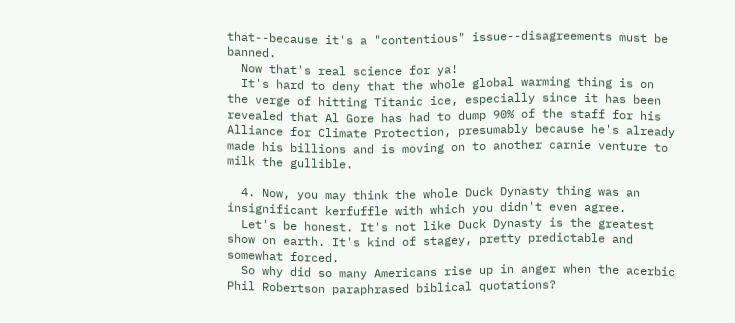that--because it's a "contentious" issue--disagreements must be banned.
  Now that's real science for ya!
  It's hard to deny that the whole global warming thing is on the verge of hitting Titanic ice, especially since it has been revealed that Al Gore has had to dump 90% of the staff for his Alliance for Climate Protection, presumably because he's already made his billions and is moving on to another carnie venture to milk the gullible.

  4. Now, you may think the whole Duck Dynasty thing was an insignificant kerfuffle with which you didn't even agree.
  Let's be honest. It's not like Duck Dynasty is the greatest show on earth. It's kind of stagey, pretty predictable and somewhat forced.
  So why did so many Americans rise up in anger when the acerbic Phil Robertson paraphrased biblical quotations?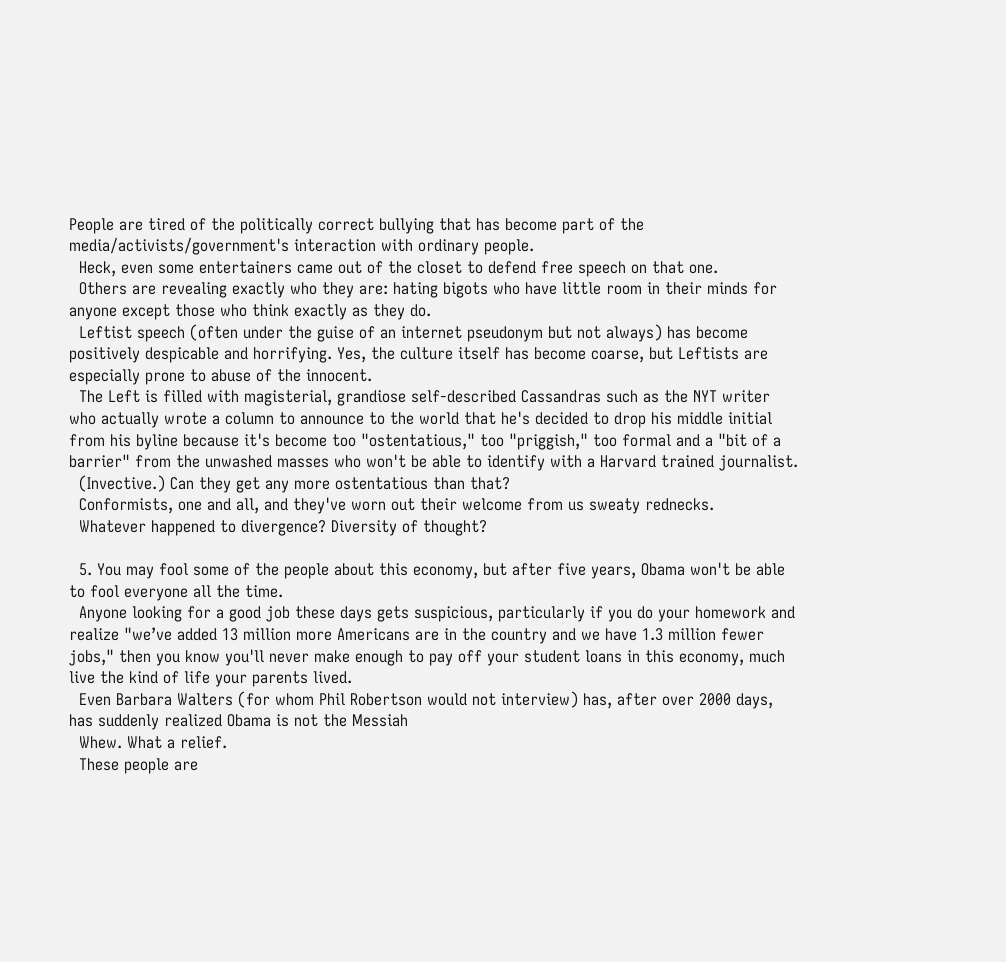People are tired of the politically correct bullying that has become part of the media/activists/government's interaction with ordinary people.
  Heck, even some entertainers came out of the closet to defend free speech on that one.
  Others are revealing exactly who they are: hating bigots who have little room in their minds for anyone except those who think exactly as they do.
  Leftist speech (often under the guise of an internet pseudonym but not always) has become positively despicable and horrifying. Yes, the culture itself has become coarse, but Leftists are especially prone to abuse of the innocent.
  The Left is filled with magisterial, grandiose self-described Cassandras such as the NYT writer who actually wrote a column to announce to the world that he's decided to drop his middle initial from his byline because it's become too "ostentatious," too "priggish," too formal and a "bit of a barrier" from the unwashed masses who won't be able to identify with a Harvard trained journalist.
  (Invective.) Can they get any more ostentatious than that?
  Conformists, one and all, and they've worn out their welcome from us sweaty rednecks.
  Whatever happened to divergence? Diversity of thought?

  5. You may fool some of the people about this economy, but after five years, Obama won't be able to fool everyone all the time.
  Anyone looking for a good job these days gets suspicious, particularly if you do your homework and realize "we’ve added 13 million more Americans are in the country and we have 1.3 million fewer jobs," then you know you'll never make enough to pay off your student loans in this economy, much live the kind of life your parents lived.
  Even Barbara Walters (for whom Phil Robertson would not interview) has, after over 2000 days, has suddenly realized Obama is not the Messiah
  Whew. What a relief.
  These people are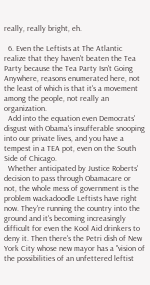really, really bright, eh.

  6. Even the Leftists at The Atlantic realize that they haven't beaten the Tea Party because the Tea Party Isn't Going Anywhere, reasons enumerated here, not the least of which is that it's a movement among the people, not really an organization.
  Add into the equation even Democrats' disgust with Obama's insufferable snooping into our private lives, and you have a tempest in a TEA pot, even on the South Side of Chicago.
  Whether anticipated by Justice Roberts' decision to pass through Obamacare or not, the whole mess of government is the problem wackadoodle Leftists have right now. They're running the country into the ground and it's becoming increasingly difficult for even the Kool Aid drinkers to deny it. Then there's the Petri dish of New York City whose new mayor has a "vision of the possibilities of an unfettered leftist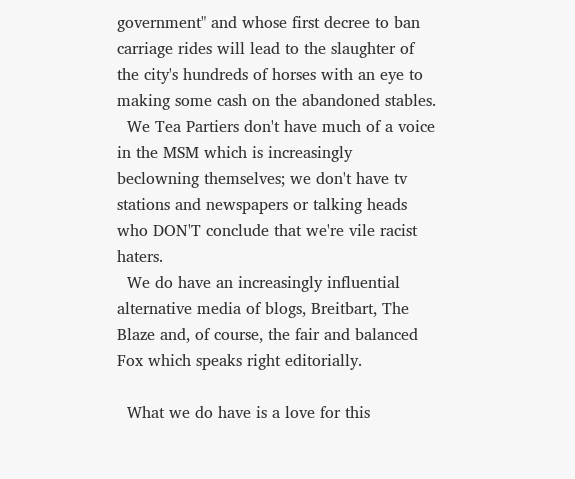government" and whose first decree to ban carriage rides will lead to the slaughter of the city's hundreds of horses with an eye to making some cash on the abandoned stables.
  We Tea Partiers don't have much of a voice in the MSM which is increasingly beclowning themselves; we don't have tv stations and newspapers or talking heads who DON'T conclude that we're vile racist haters.
  We do have an increasingly influential alternative media of blogs, Breitbart, The Blaze and, of course, the fair and balanced Fox which speaks right editorially.

  What we do have is a love for this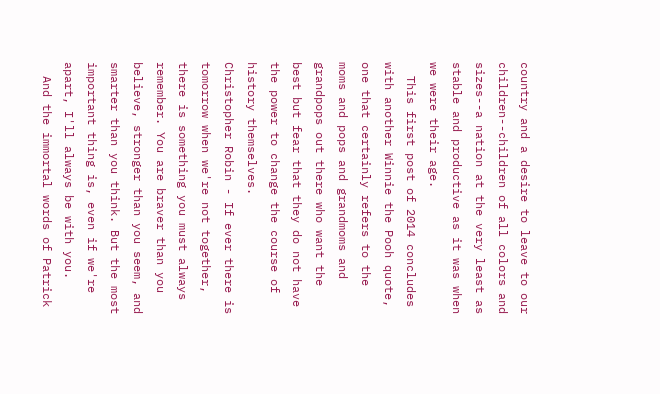country and a desire to leave to our children--children of all colors and sizes--a nation at the very least as stable and productive as it was when we were their age.
  This first post of 2014 concludes with another Winnie the Pooh quote, one that certainly refers to the moms and pops and grandmoms and grandpops out there who want the best but fear that they do not have the power to change the course of history themselves.
Christopher Robin - If ever there is tomorrow when we're not together, there is something you must always remember. You are braver than you believe, stronger than you seem, and smarter than you think. But the most important thing is, even if we're apart, I'll always be with you.
  And the immortal words of Patrick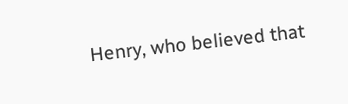Henry, who believed that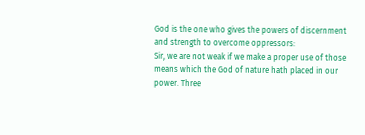God is the one who gives the powers of discernment and strength to overcome oppressors:
Sir, we are not weak if we make a proper use of those means which the God of nature hath placed in our power. Three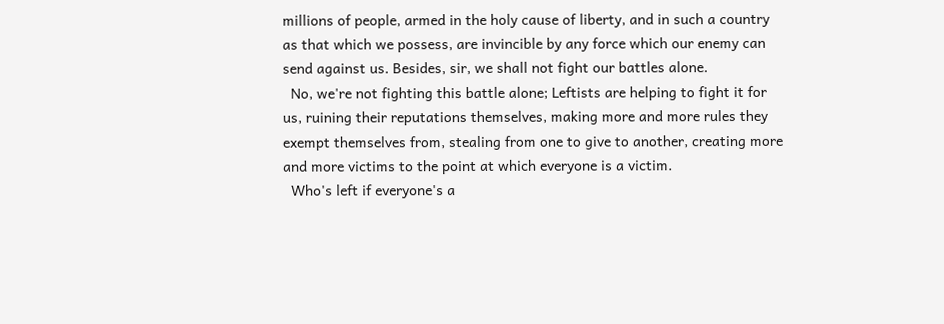millions of people, armed in the holy cause of liberty, and in such a country as that which we possess, are invincible by any force which our enemy can send against us. Besides, sir, we shall not fight our battles alone.
  No, we're not fighting this battle alone; Leftists are helping to fight it for us, ruining their reputations themselves, making more and more rules they exempt themselves from, stealing from one to give to another, creating more and more victims to the point at which everyone is a victim.
  Who's left if everyone's a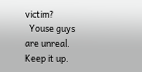victim?
  Youse guys are unreal. Keep it up.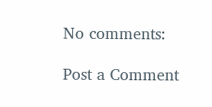No comments:

Post a Comment